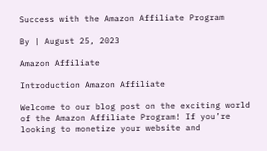Success with the Amazon Affiliate Program

By | August 25, 2023

Amazon Affiliate

Introduction Amazon Affiliate

Welcome to our blog post on the exciting world of the Amazon Affiliate Program! If you’re looking to monetize your website and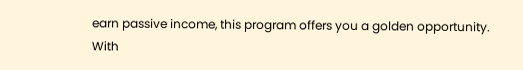earn passive income, this program offers you a golden opportunity. With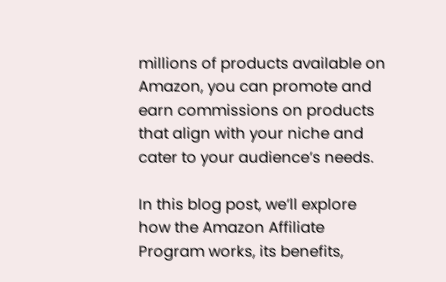millions of products available on Amazon, you can promote and earn commissions on products that align with your niche and cater to your audience’s needs.

In this blog post, we’ll explore how the Amazon Affiliate Program works, its benefits,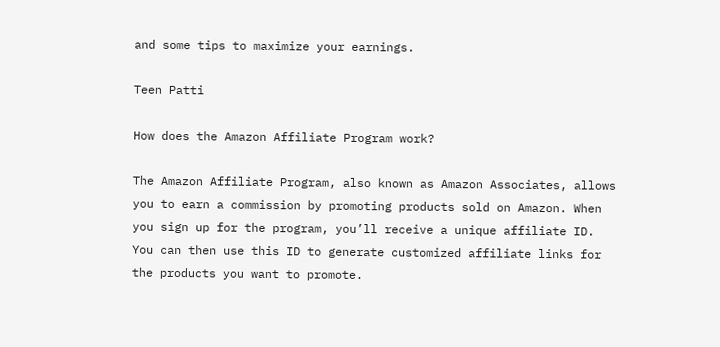and some tips to maximize your earnings.

Teen Patti

How does the Amazon Affiliate Program work?

The Amazon Affiliate Program, also known as Amazon Associates, allows you to earn a commission by promoting products sold on Amazon. When you sign up for the program, you’ll receive a unique affiliate ID. You can then use this ID to generate customized affiliate links for the products you want to promote.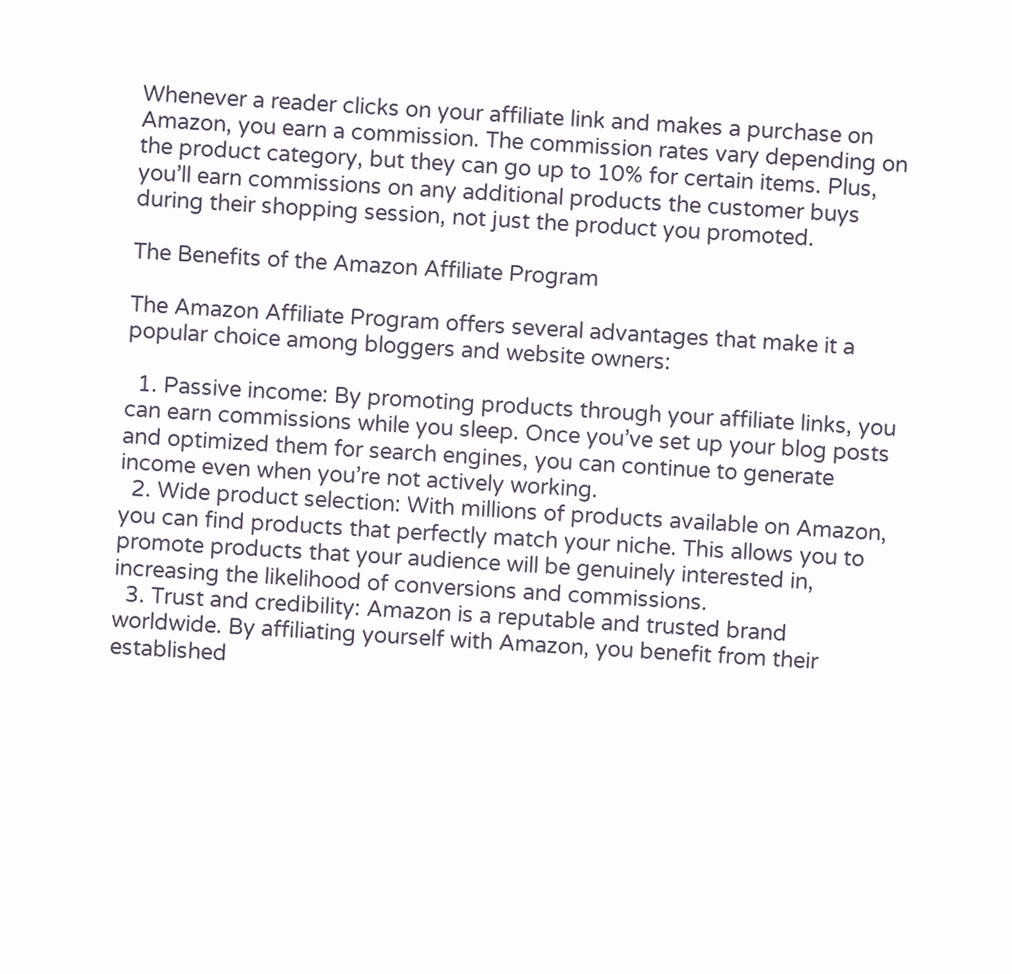Whenever a reader clicks on your affiliate link and makes a purchase on Amazon, you earn a commission. The commission rates vary depending on the product category, but they can go up to 10% for certain items. Plus, you’ll earn commissions on any additional products the customer buys during their shopping session, not just the product you promoted.

The Benefits of the Amazon Affiliate Program

The Amazon Affiliate Program offers several advantages that make it a popular choice among bloggers and website owners:

  1. Passive income: By promoting products through your affiliate links, you can earn commissions while you sleep. Once you’ve set up your blog posts and optimized them for search engines, you can continue to generate income even when you’re not actively working.
  2. Wide product selection: With millions of products available on Amazon, you can find products that perfectly match your niche. This allows you to promote products that your audience will be genuinely interested in, increasing the likelihood of conversions and commissions.
  3. Trust and credibility: Amazon is a reputable and trusted brand worldwide. By affiliating yourself with Amazon, you benefit from their established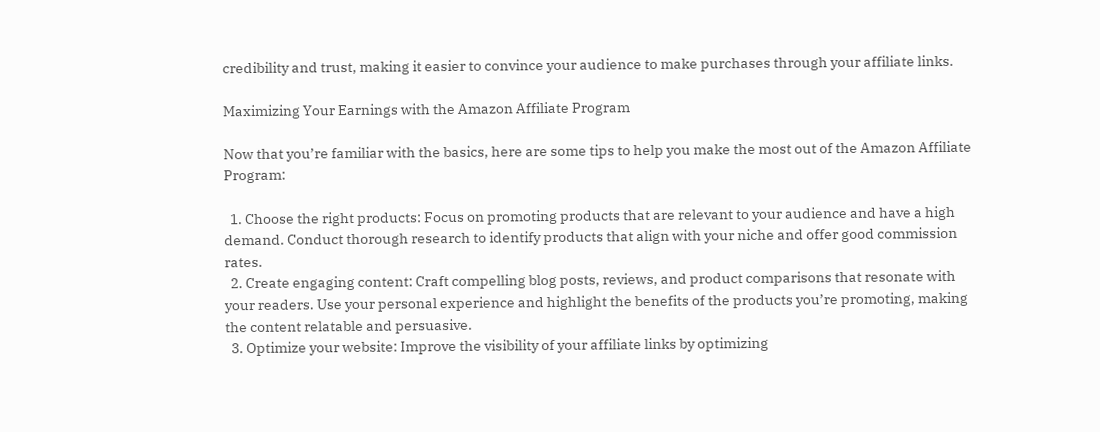credibility and trust, making it easier to convince your audience to make purchases through your affiliate links.

Maximizing Your Earnings with the Amazon Affiliate Program

Now that you’re familiar with the basics, here are some tips to help you make the most out of the Amazon Affiliate Program:

  1. Choose the right products: Focus on promoting products that are relevant to your audience and have a high demand. Conduct thorough research to identify products that align with your niche and offer good commission rates.
  2. Create engaging content: Craft compelling blog posts, reviews, and product comparisons that resonate with your readers. Use your personal experience and highlight the benefits of the products you’re promoting, making the content relatable and persuasive.
  3. Optimize your website: Improve the visibility of your affiliate links by optimizing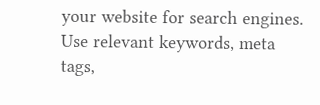your website for search engines. Use relevant keywords, meta tags,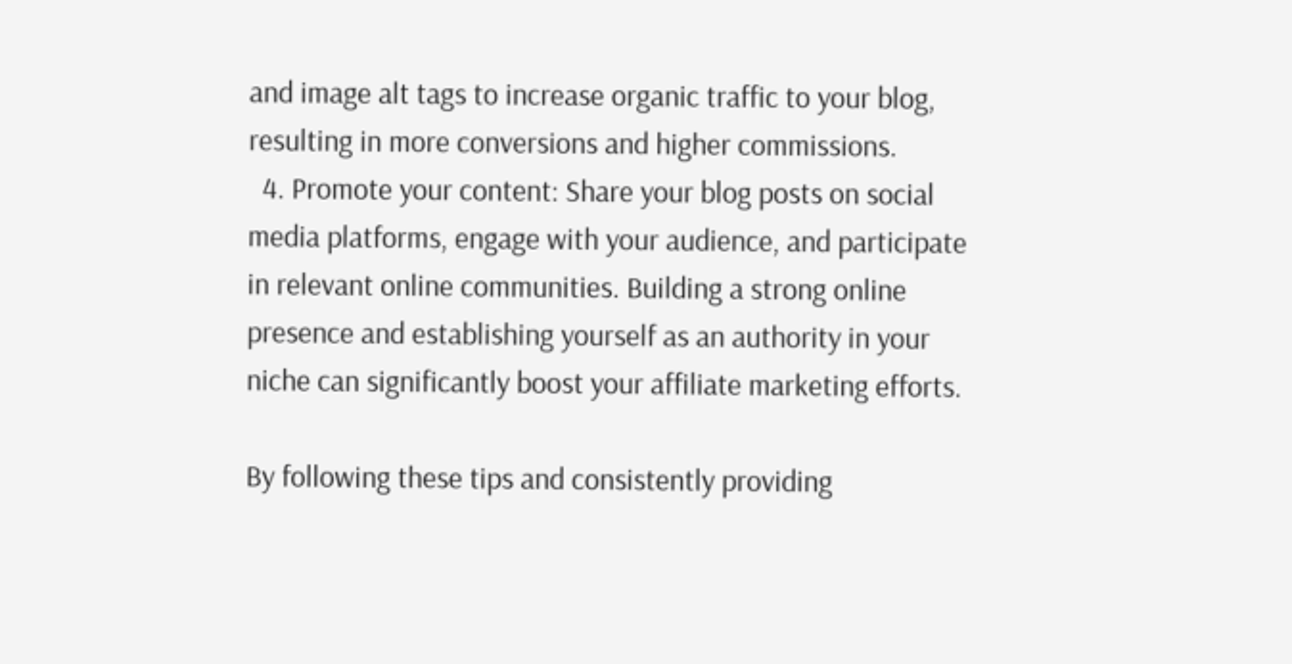and image alt tags to increase organic traffic to your blog, resulting in more conversions and higher commissions.
  4. Promote your content: Share your blog posts on social media platforms, engage with your audience, and participate in relevant online communities. Building a strong online presence and establishing yourself as an authority in your niche can significantly boost your affiliate marketing efforts.

By following these tips and consistently providing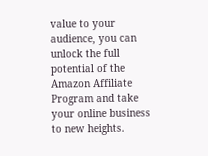value to your audience, you can unlock the full potential of the Amazon Affiliate Program and take your online business to new heights.